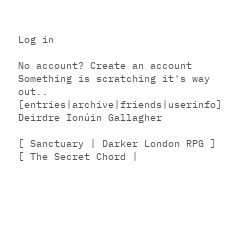Log in

No account? Create an account
Something is scratching it's way out.. [entries|archive|friends|userinfo]
Deirdre Ionúin Gallagher

[ Sanctuary | Darker London RPG ]
[ The Secret Chord |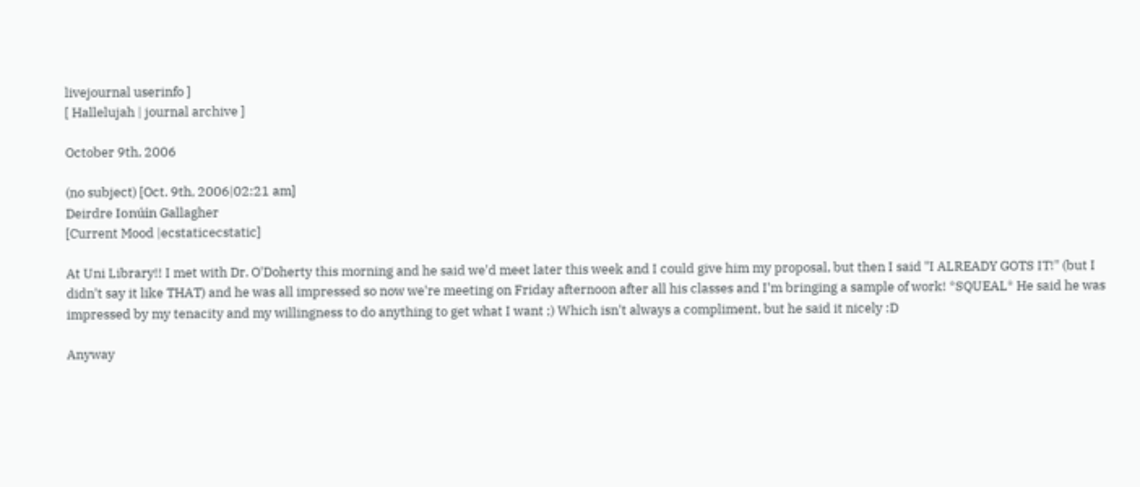livejournal userinfo ]
[ Hallelujah | journal archive ]

October 9th, 2006

(no subject) [Oct. 9th, 2006|02:21 am]
Deirdre Ionúin Gallagher
[Current Mood |ecstaticecstatic]

At Uni Library!! I met with Dr. O'Doherty this morning and he said we'd meet later this week and I could give him my proposal, but then I said "I ALREADY GOTS IT!" (but I didn't say it like THAT) and he was all impressed so now we're meeting on Friday afternoon after all his classes and I'm bringing a sample of work! *SQUEAL* He said he was impressed by my tenacity and my willingness to do anything to get what I want ;) Which isn't always a compliment, but he said it nicely :D

Anyway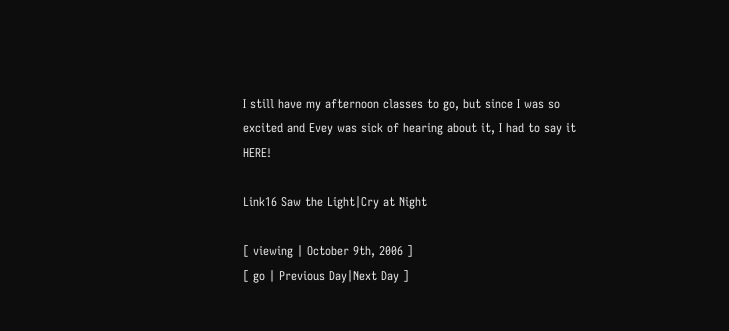I still have my afternoon classes to go, but since I was so excited and Evey was sick of hearing about it, I had to say it HERE!

Link16 Saw the Light|Cry at Night

[ viewing | October 9th, 2006 ]
[ go | Previous Day|Next Day ]